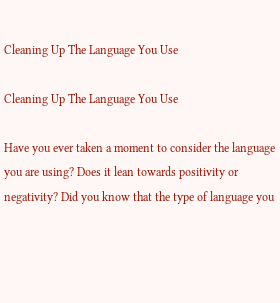Cleaning Up The Language You Use

Cleaning Up The Language You Use

Have you ever taken a moment to consider the language you are using? Does it lean towards positivity or negativity? Did you know that the type of language you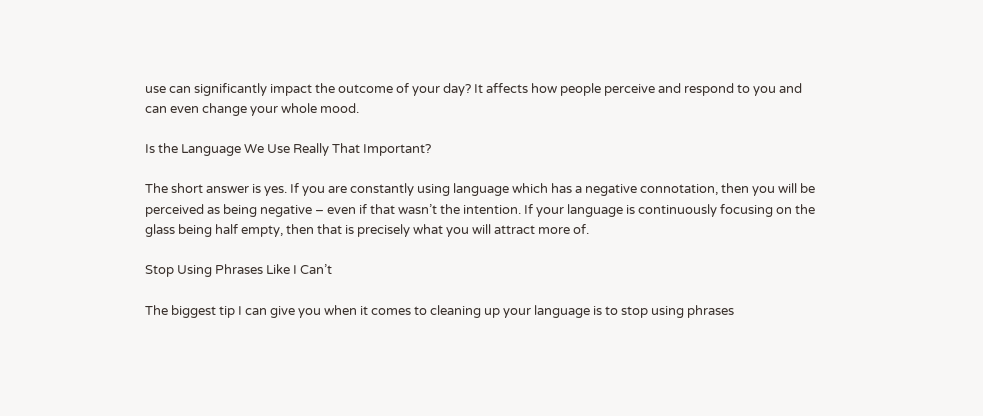use can significantly impact the outcome of your day? It affects how people perceive and respond to you and can even change your whole mood.

Is the Language We Use Really That Important?

The short answer is yes. If you are constantly using language which has a negative connotation, then you will be perceived as being negative – even if that wasn’t the intention. If your language is continuously focusing on the glass being half empty, then that is precisely what you will attract more of.

Stop Using Phrases Like I Can’t

The biggest tip I can give you when it comes to cleaning up your language is to stop using phrases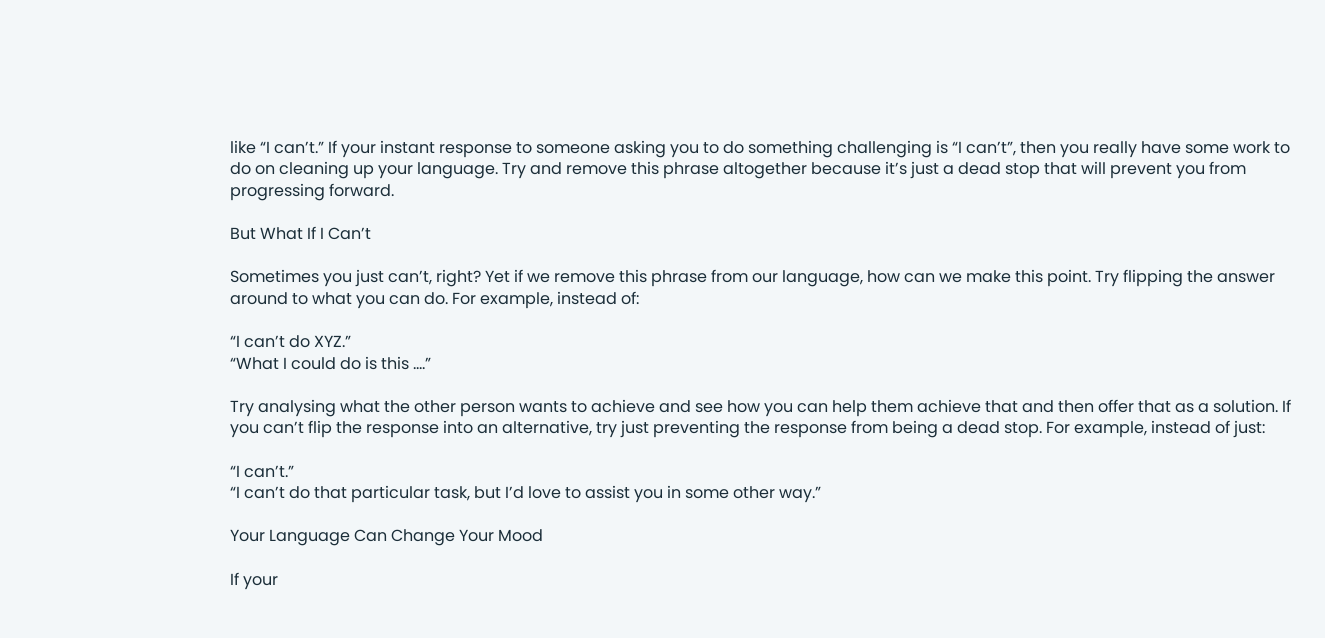like “I can’t.” If your instant response to someone asking you to do something challenging is “I can’t”, then you really have some work to do on cleaning up your language. Try and remove this phrase altogether because it’s just a dead stop that will prevent you from progressing forward.

But What If I Can’t

Sometimes you just can’t, right? Yet if we remove this phrase from our language, how can we make this point. Try flipping the answer around to what you can do. For example, instead of:

“I can’t do XYZ.”
“What I could do is this ….”

Try analysing what the other person wants to achieve and see how you can help them achieve that and then offer that as a solution. If you can’t flip the response into an alternative, try just preventing the response from being a dead stop. For example, instead of just:

“I can’t.”
“I can’t do that particular task, but I’d love to assist you in some other way.”

Your Language Can Change Your Mood

If your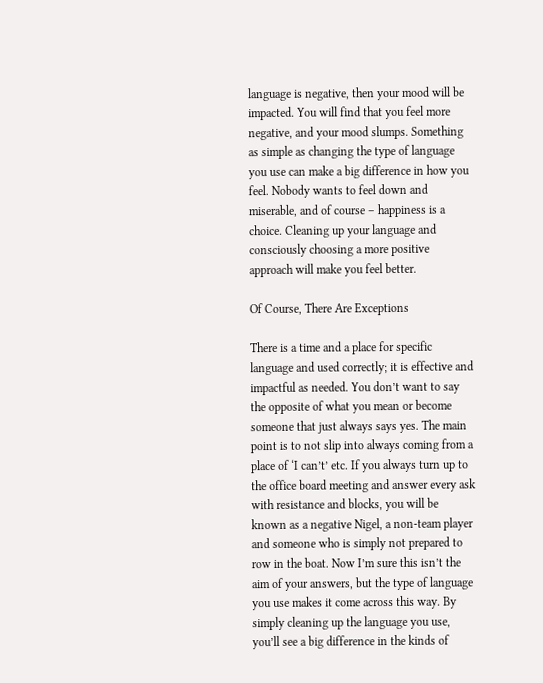language is negative, then your mood will be impacted. You will find that you feel more negative, and your mood slumps. Something as simple as changing the type of language you use can make a big difference in how you feel. Nobody wants to feel down and miserable, and of course – happiness is a choice. Cleaning up your language and consciously choosing a more positive approach will make you feel better.

Of Course, There Are Exceptions

There is a time and a place for specific language and used correctly; it is effective and impactful as needed. You don’t want to say the opposite of what you mean or become someone that just always says yes. The main point is to not slip into always coming from a place of ‘I can’t’ etc. If you always turn up to the office board meeting and answer every ask with resistance and blocks, you will be known as a negative Nigel, a non-team player and someone who is simply not prepared to row in the boat. Now I’m sure this isn’t the aim of your answers, but the type of language you use makes it come across this way. By simply cleaning up the language you use, you’ll see a big difference in the kinds of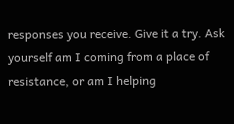responses you receive. Give it a try. Ask yourself am I coming from a place of resistance, or am I helping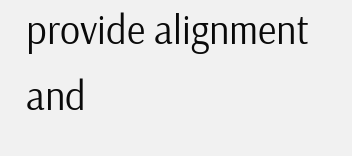provide alignment and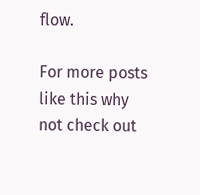flow.

For more posts like this why not check out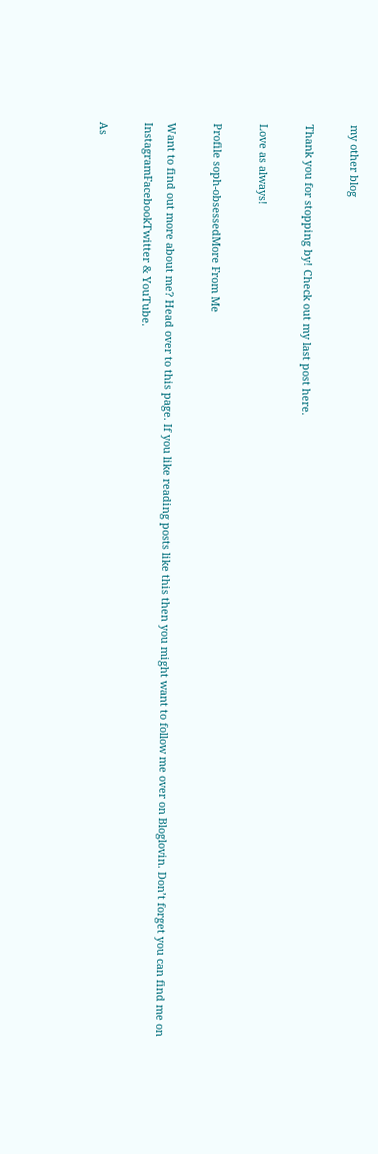my other blog

Thank you for stopping by! Check out my last post here.

Love as always!

Profile soph-obsessedMore From Me

Want to find out more about me? Head over to this page. If you like reading posts like this then you might want to follow me over on Bloglovin. Don’t forget you can find me on InstagramFacebookTwitter & YouTube.

As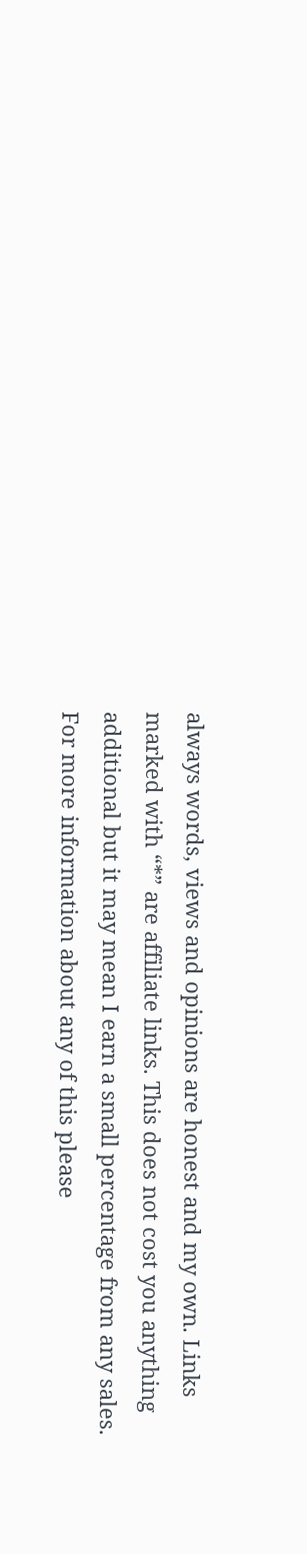always words, views and opinions are honest and my own. Links marked with “*” are affiliate links. This does not cost you anything additional but it may mean I earn a small percentage from any sales. For more information about any of this please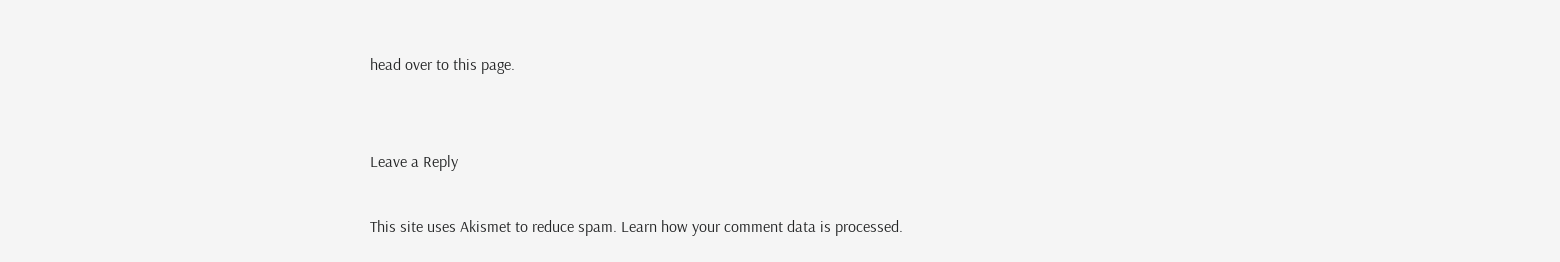head over to this page.


Leave a Reply

This site uses Akismet to reduce spam. Learn how your comment data is processed.